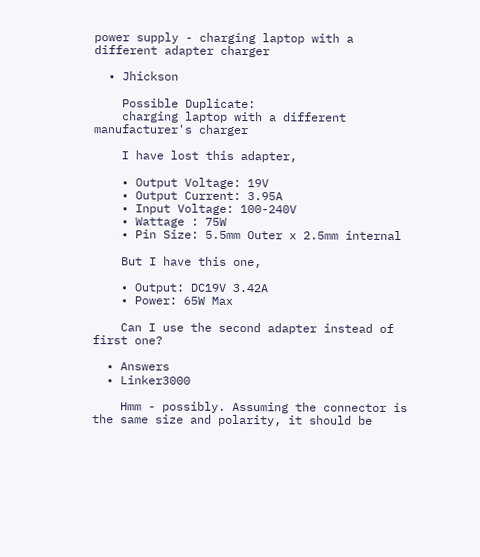power supply - charging laptop with a different adapter charger

  • Jhickson

    Possible Duplicate:
    charging laptop with a different manufacturer's charger

    I have lost this adapter,

    • Output Voltage: 19V
    • Output Current: 3.95A
    • Input Voltage: 100-240V
    • Wattage : 75W
    • Pin Size: 5.5mm Outer x 2.5mm internal

    But I have this one,

    • Output: DC19V 3.42A
    • Power: 65W Max

    Can I use the second adapter instead of first one?

  • Answers
  • Linker3000

    Hmm - possibly. Assuming the connector is the same size and polarity, it should be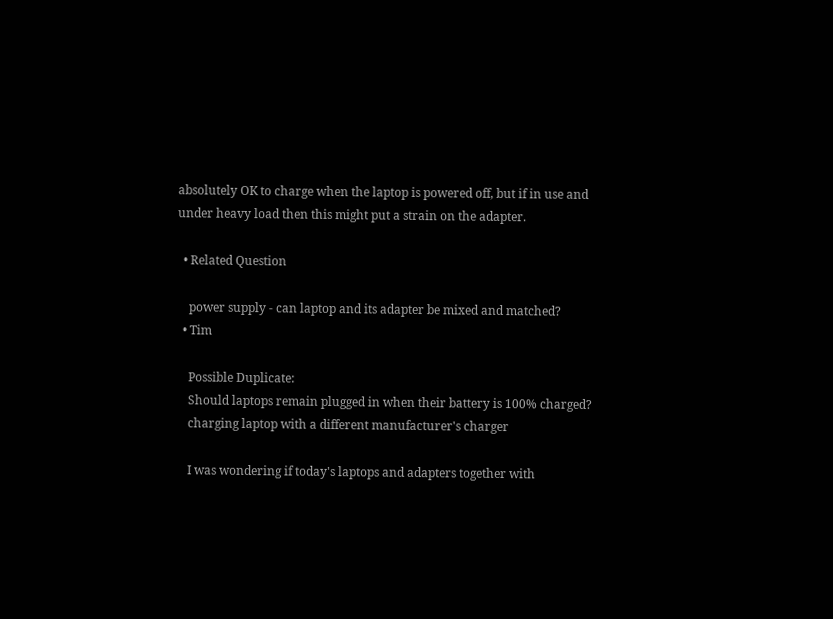absolutely OK to charge when the laptop is powered off, but if in use and under heavy load then this might put a strain on the adapter.

  • Related Question

    power supply - can laptop and its adapter be mixed and matched?
  • Tim

    Possible Duplicate:
    Should laptops remain plugged in when their battery is 100% charged?
    charging laptop with a different manufacturer's charger

    I was wondering if today's laptops and adapters together with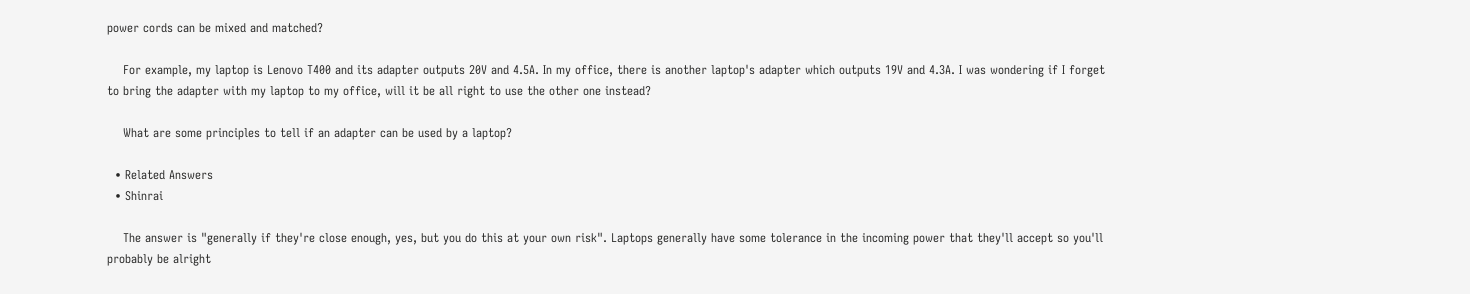power cords can be mixed and matched?

    For example, my laptop is Lenovo T400 and its adapter outputs 20V and 4.5A. In my office, there is another laptop's adapter which outputs 19V and 4.3A. I was wondering if I forget to bring the adapter with my laptop to my office, will it be all right to use the other one instead?

    What are some principles to tell if an adapter can be used by a laptop?

  • Related Answers
  • Shinrai

    The answer is "generally if they're close enough, yes, but you do this at your own risk". Laptops generally have some tolerance in the incoming power that they'll accept so you'll probably be alright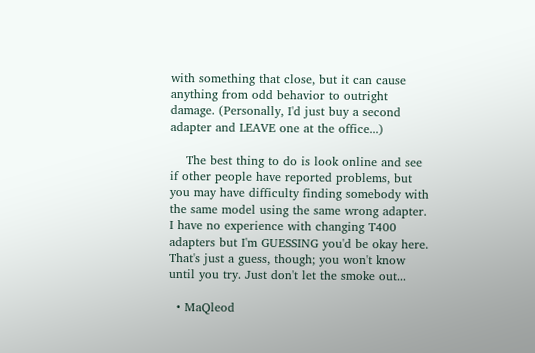with something that close, but it can cause anything from odd behavior to outright damage. (Personally, I'd just buy a second adapter and LEAVE one at the office...)

    The best thing to do is look online and see if other people have reported problems, but you may have difficulty finding somebody with the same model using the same wrong adapter. I have no experience with changing T400 adapters but I'm GUESSING you'd be okay here. That's just a guess, though; you won't know until you try. Just don't let the smoke out...

  • MaQleod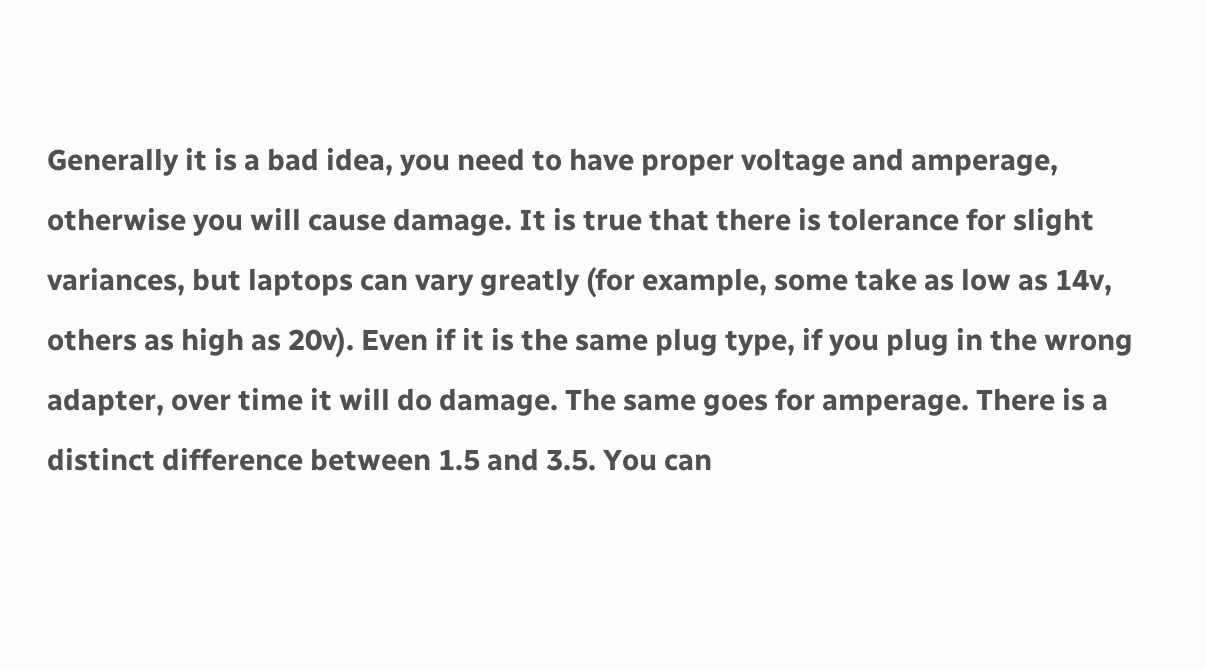Generally it is a bad idea, you need to have proper voltage and amperage, otherwise you will cause damage. It is true that there is tolerance for slight variances, but laptops can vary greatly (for example, some take as low as 14v, others as high as 20v). Even if it is the same plug type, if you plug in the wrong adapter, over time it will do damage. The same goes for amperage. There is a distinct difference between 1.5 and 3.5. You can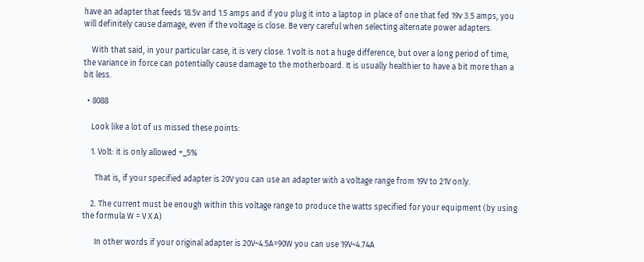have an adapter that feeds 18.5v and 1.5 amps and if you plug it into a laptop in place of one that fed 19v 3.5 amps, you will definitely cause damage, even if the voltage is close. Be very careful when selecting alternate power adapters.

    With that said, in your particular case, it is very close. 1 volt is not a huge difference, but over a long period of time, the variance in force can potentially cause damage to the motherboard. It is usually healthier to have a bit more than a bit less.

  • 8088

    Look like a lot of us missed these points:

    1. Volt: it is only allowed +_5%

      That is, if your specified adapter is 20V you can use an adapter with a voltage range from 19V to 21V only.

    2. The current must be enough within this voltage range to produce the watts specified for your equipment (by using the formula W = V X A)

      In other words if your original adapter is 20V~4.5A=90W you can use 19V~4.74A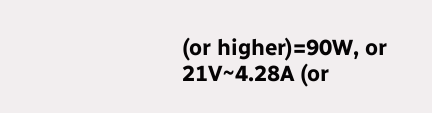(or higher)=90W, or 21V~4.28A (or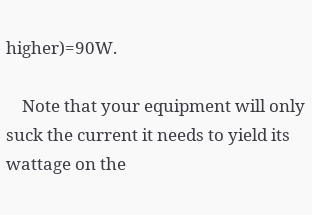higher)=90W.

    Note that your equipment will only suck the current it needs to yield its wattage on the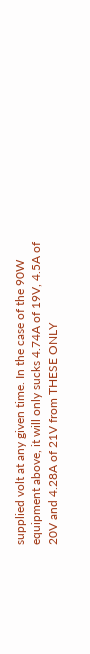supplied volt at any given time. In the case of the 90W equipment above, it will only sucks 4.74A of 19V, 4.5A of 20V and 4.28A of 21V from THESE ONLY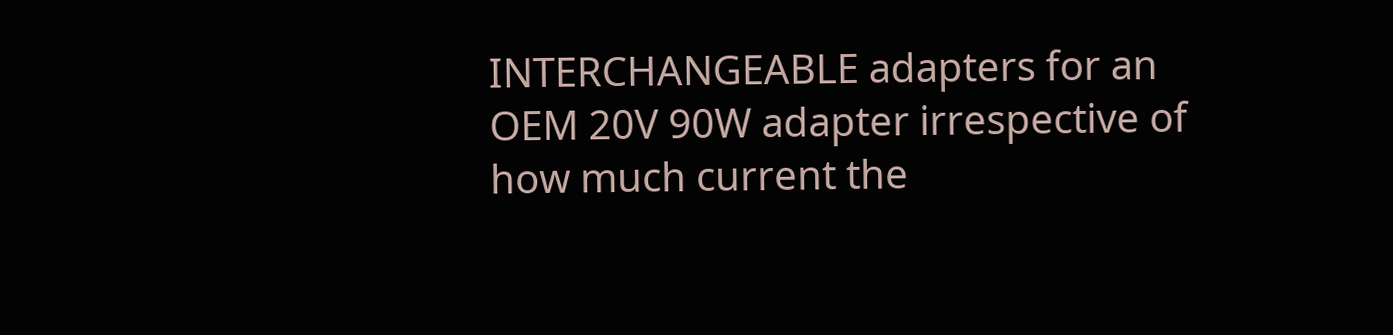INTERCHANGEABLE adapters for an OEM 20V 90W adapter irrespective of how much current the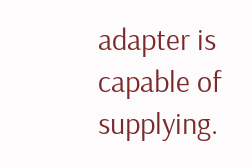adapter is capable of supplying.